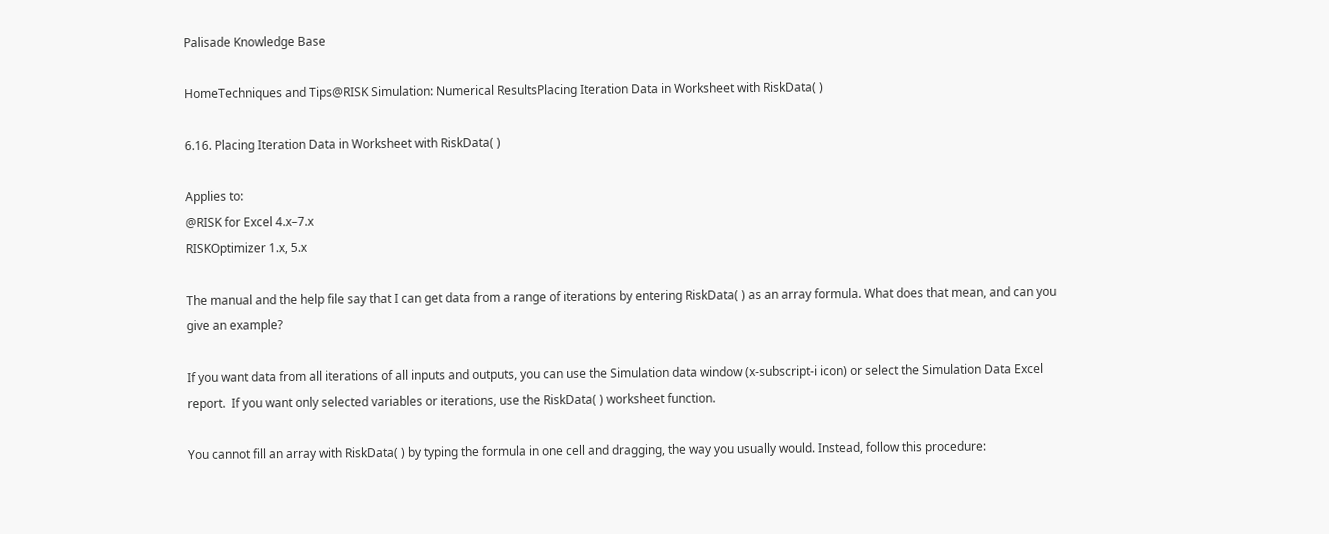Palisade Knowledge Base

HomeTechniques and Tips@RISK Simulation: Numerical ResultsPlacing Iteration Data in Worksheet with RiskData( )

6.16. Placing Iteration Data in Worksheet with RiskData( )

Applies to:
@RISK for Excel 4.x–7.x
RISKOptimizer 1.x, 5.x

The manual and the help file say that I can get data from a range of iterations by entering RiskData( ) as an array formula. What does that mean, and can you give an example?

If you want data from all iterations of all inputs and outputs, you can use the Simulation data window (x-subscript-i icon) or select the Simulation Data Excel report.  If you want only selected variables or iterations, use the RiskData( ) worksheet function.

You cannot fill an array with RiskData( ) by typing the formula in one cell and dragging, the way you usually would. Instead, follow this procedure: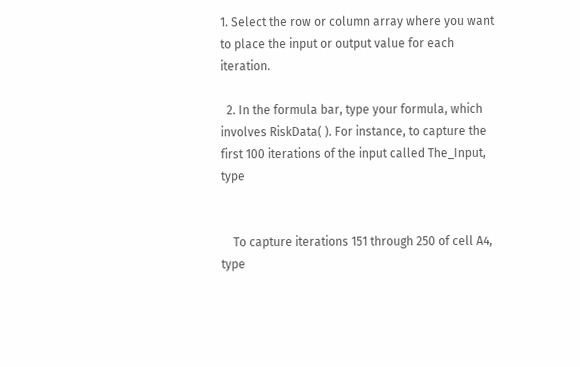1. Select the row or column array where you want to place the input or output value for each iteration.

  2. In the formula bar, type your formula, which involves RiskData( ). For instance, to capture the first 100 iterations of the input called The_Input, type


    To capture iterations 151 through 250 of cell A4, type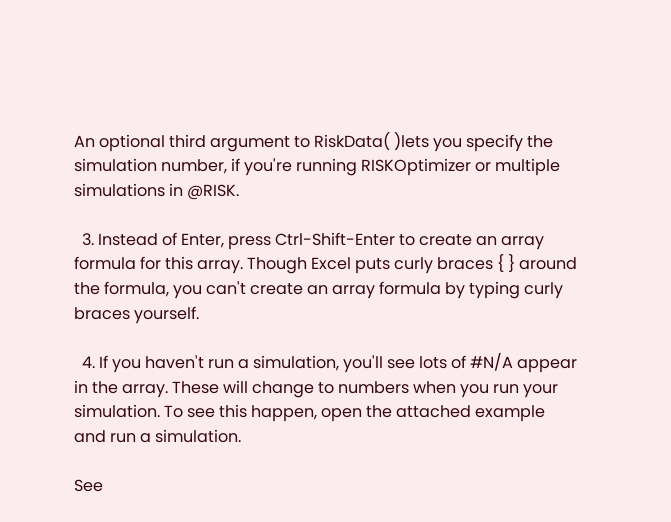An optional third argument to RiskData( )lets you specify the simulation number, if you're running RISKOptimizer or multiple simulations in @RISK.

  3. Instead of Enter, press Ctrl-Shift-Enter to create an array formula for this array. Though Excel puts curly braces { } around the formula, you can't create an array formula by typing curly braces yourself.

  4. If you haven't run a simulation, you'll see lots of #N/A appear in the array. These will change to numbers when you run your simulation. To see this happen, open the attached example and run a simulation.

See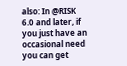also: In @RISK 6.0 and later, if you just have an occasional need you can get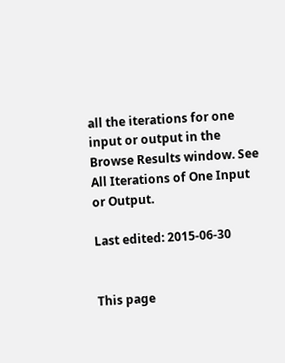all the iterations for one input or output in the Browse Results window. See All Iterations of One Input or Output.

Last edited: 2015-06-30


This page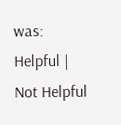was: Helpful | Not Helpful